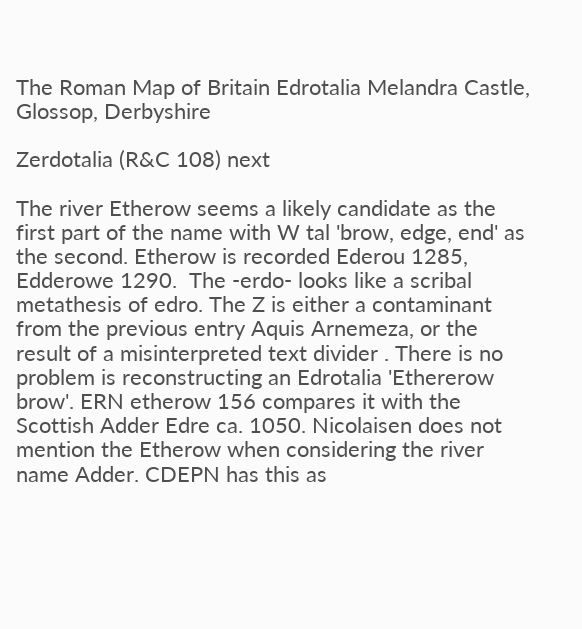The Roman Map of Britain Edrotalia Melandra Castle, Glossop, Derbyshire

Zerdotalia (R&C 108) next

The river Etherow seems a likely candidate as the first part of the name with W tal 'brow, edge, end' as the second. Etherow is recorded Ederou 1285, Edderowe 1290.  The -erdo- looks like a scribal metathesis of edro. The Z is either a contaminant from the previous entry Aquis Arnemeza, or the result of a misinterpreted text divider . There is no problem is reconstructing an Edrotalia 'Ethererow brow'. ERN etherow 156 compares it with the Scottish Adder Edre ca. 1050. Nicolaisen does not mention the Etherow when considering the river name Adder. CDEPN has this as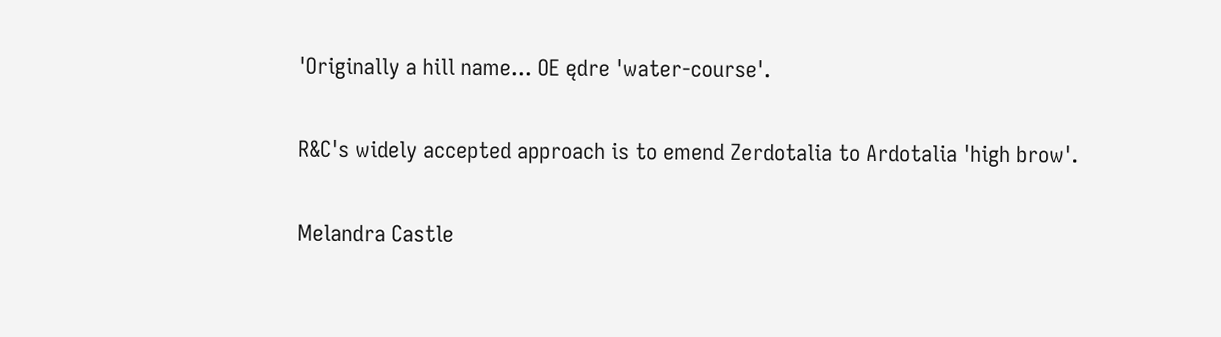'Originally a hill name... OE ędre 'water-course'.

R&C's widely accepted approach is to emend Zerdotalia to Ardotalia 'high brow'.

Melandra Castle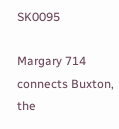SK0095

Margary 714 connects Buxton, the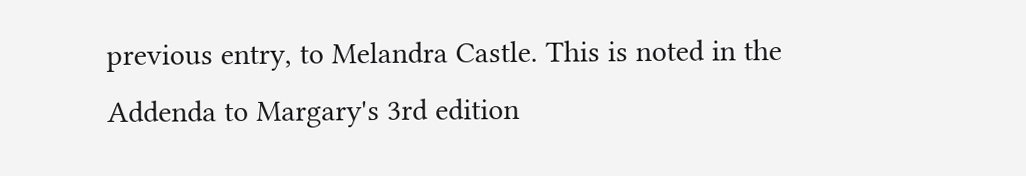previous entry, to Melandra Castle. This is noted in the Addenda to Margary's 3rd edition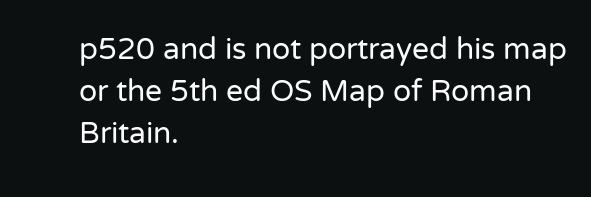p520 and is not portrayed his map or the 5th ed OS Map of Roman Britain.